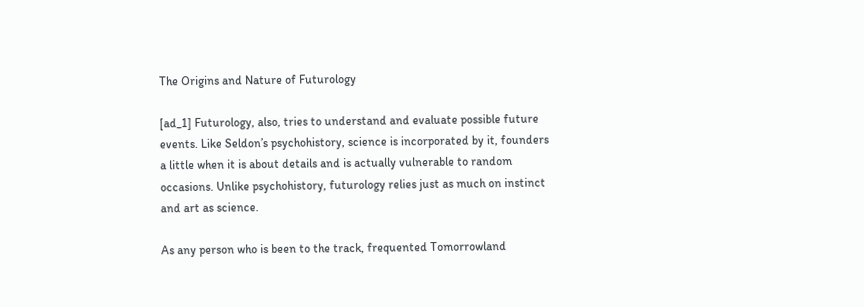The Origins and Nature of Futurology

[ad_1] Futurology, also, tries to understand and evaluate possible future events. Like Seldon’s psychohistory, science is incorporated by it, founders a little when it is about details and is actually vulnerable to random occasions. Unlike psychohistory, futurology relies just as much on instinct and art as science.

As any person who is been to the track, frequented Tomorrowland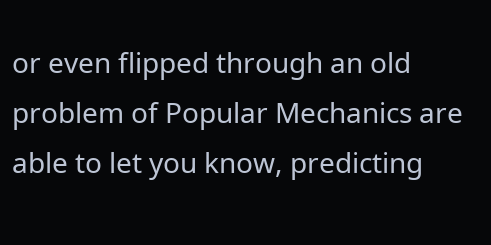or even flipped through an old problem of Popular Mechanics are able to let you know, predicting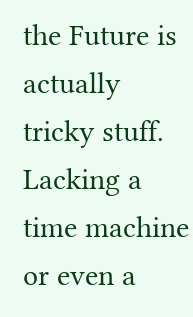the Future is actually tricky stuff. Lacking a time machine or even a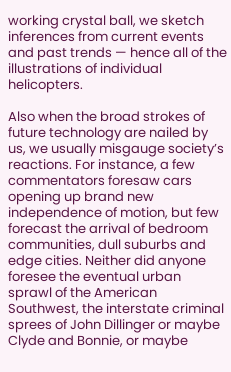working crystal ball, we sketch inferences from current events and past trends — hence all of the illustrations of individual helicopters.

Also when the broad strokes of future technology are nailed by us, we usually misgauge society’s reactions. For instance, a few commentators foresaw cars opening up brand new independence of motion, but few forecast the arrival of bedroom communities, dull suburbs and edge cities. Neither did anyone foresee the eventual urban sprawl of the American Southwest, the interstate criminal sprees of John Dillinger or maybe Clyde and Bonnie, or maybe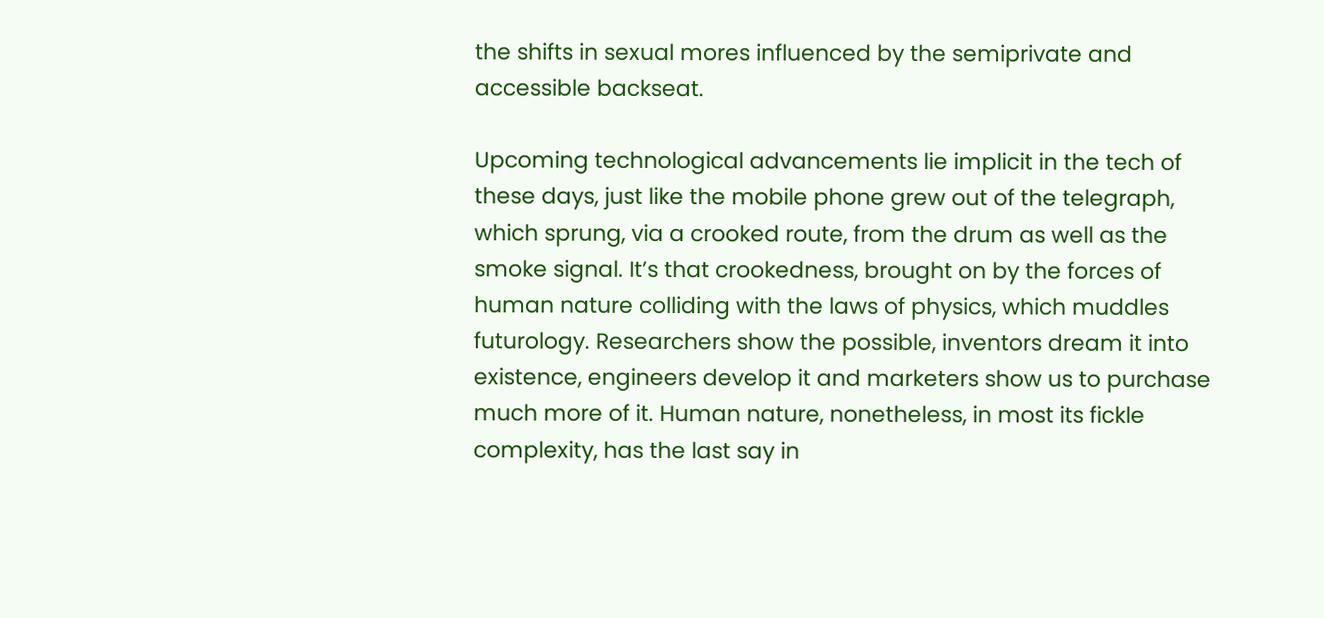the shifts in sexual mores influenced by the semiprivate and accessible backseat.

Upcoming technological advancements lie implicit in the tech of these days, just like the mobile phone grew out of the telegraph, which sprung, via a crooked route, from the drum as well as the smoke signal. It’s that crookedness, brought on by the forces of human nature colliding with the laws of physics, which muddles futurology. Researchers show the possible, inventors dream it into existence, engineers develop it and marketers show us to purchase much more of it. Human nature, nonetheless, in most its fickle complexity, has the last say in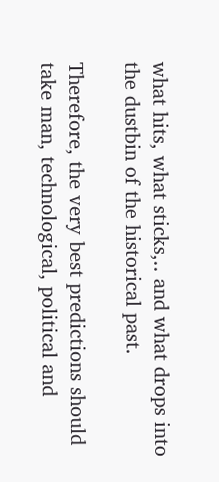what hits, what sticks,.. and what drops into the dustbin of the historical past.

Therefore, the very best predictions should take man, technological, political and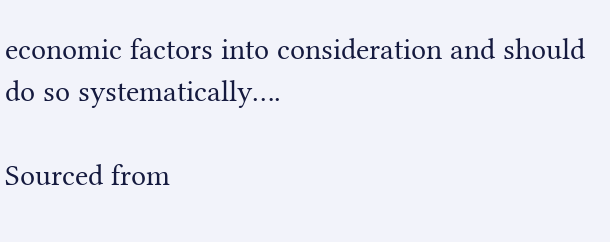economic factors into consideration and should do so systematically….

Sourced from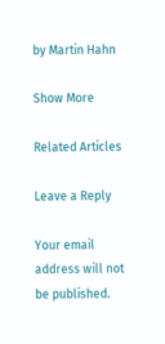by Martin Hahn

Show More

Related Articles

Leave a Reply

Your email address will not be published.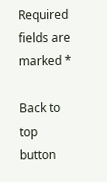Required fields are marked *

Back to top button